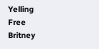Yelling Free Britney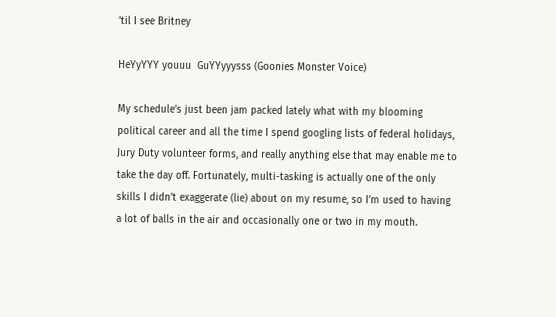’til I see Britney

HeYyYYY youuu  GuYYyyysss (Goonies Monster Voice)

My schedule’s just been jam packed lately what with my blooming political career and all the time I spend googling lists of federal holidays, Jury Duty volunteer forms, and really anything else that may enable me to take the day off. Fortunately, multi-tasking is actually one of the only skills I didn’t exaggerate (lie) about on my resume, so I’m used to having a lot of balls in the air and occasionally one or two in my mouth.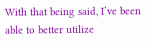With that being said, I’ve been able to better utilize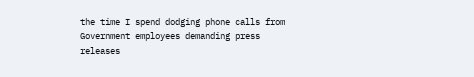the time I spend dodging phone calls from Government employees demanding press releases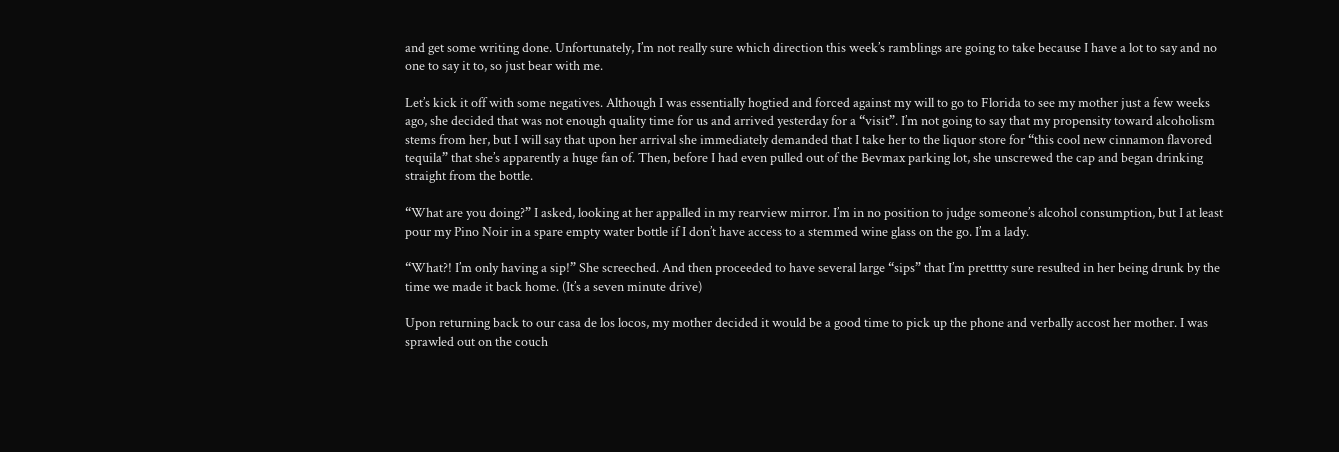and get some writing done. Unfortunately, I’m not really sure which direction this week’s ramblings are going to take because I have a lot to say and no one to say it to, so just bear with me.

Let’s kick it off with some negatives. Although I was essentially hogtied and forced against my will to go to Florida to see my mother just a few weeks ago, she decided that was not enough quality time for us and arrived yesterday for a “visit”. I’m not going to say that my propensity toward alcoholism stems from her, but I will say that upon her arrival she immediately demanded that I take her to the liquor store for “this cool new cinnamon flavored tequila” that she’s apparently a huge fan of. Then, before I had even pulled out of the Bevmax parking lot, she unscrewed the cap and began drinking straight from the bottle.

“What are you doing?” I asked, looking at her appalled in my rearview mirror. I’m in no position to judge someone’s alcohol consumption, but I at least pour my Pino Noir in a spare empty water bottle if I don’t have access to a stemmed wine glass on the go. I’m a lady.

“What?! I’m only having a sip!” She screeched. And then proceeded to have several large “sips” that I’m pretttty sure resulted in her being drunk by the time we made it back home. (It’s a seven minute drive)

Upon returning back to our casa de los locos, my mother decided it would be a good time to pick up the phone and verbally accost her mother. I was sprawled out on the couch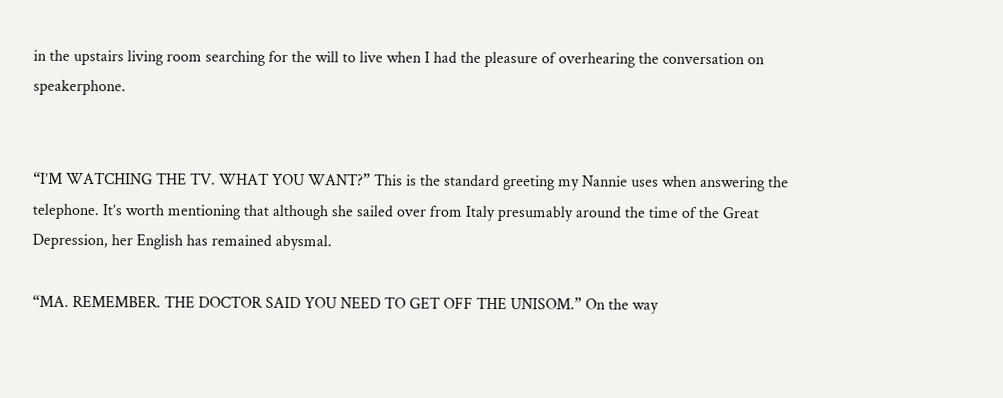in the upstairs living room searching for the will to live when I had the pleasure of overhearing the conversation on speakerphone.


“I’M WATCHING THE TV. WHAT YOU WANT?” This is the standard greeting my Nannie uses when answering the telephone. It’s worth mentioning that although she sailed over from Italy presumably around the time of the Great Depression, her English has remained abysmal.

“MA. REMEMBER. THE DOCTOR SAID YOU NEED TO GET OFF THE UNISOM.” On the way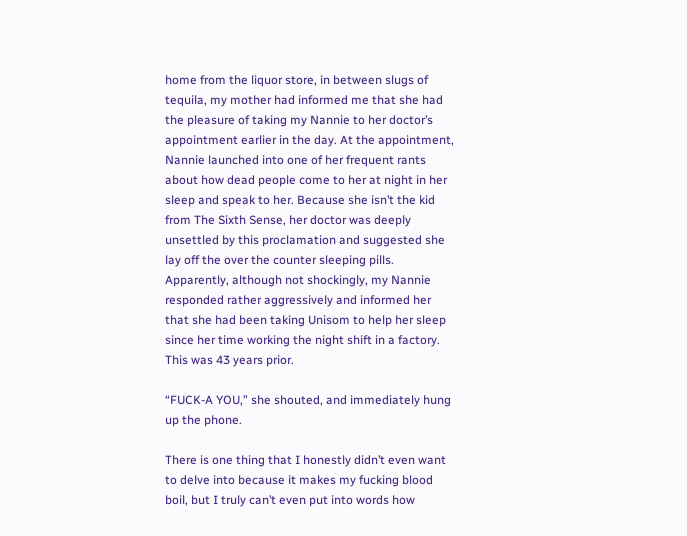home from the liquor store, in between slugs of tequila, my mother had informed me that she had the pleasure of taking my Nannie to her doctor’s appointment earlier in the day. At the appointment, Nannie launched into one of her frequent rants about how dead people come to her at night in her sleep and speak to her. Because she isn’t the kid from The Sixth Sense, her doctor was deeply unsettled by this proclamation and suggested she lay off the over the counter sleeping pills. Apparently, although not shockingly, my Nannie responded rather aggressively and informed her that she had been taking Unisom to help her sleep since her time working the night shift in a factory. This was 43 years prior.

“FUCK-A YOU,” she shouted, and immediately hung up the phone.

There is one thing that I honestly didn’t even want to delve into because it makes my fucking blood boil, but I truly can’t even put into words how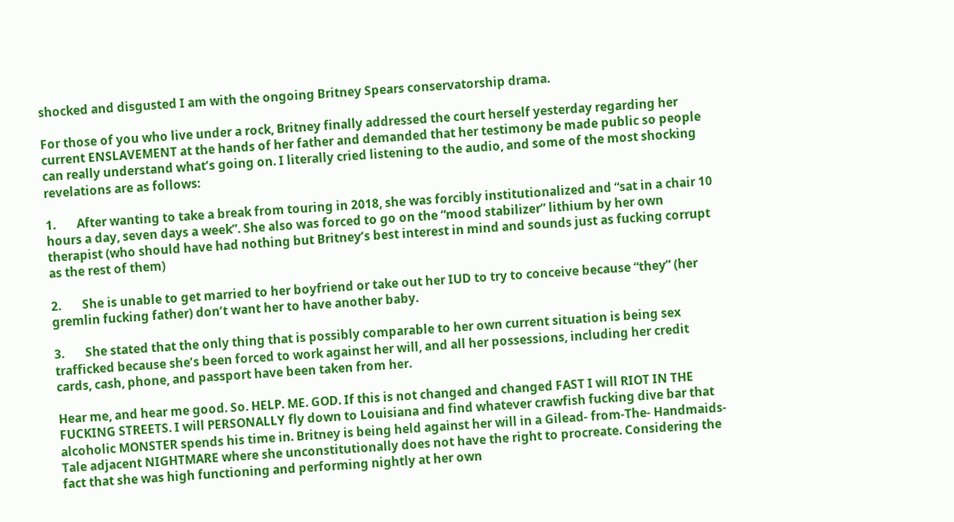shocked and disgusted I am with the ongoing Britney Spears conservatorship drama.

For those of you who live under a rock, Britney finally addressed the court herself yesterday regarding her current ENSLAVEMENT at the hands of her father and demanded that her testimony be made public so people can really understand what’s going on. I literally cried listening to the audio, and some of the most shocking revelations are as follows:

1.       After wanting to take a break from touring in 2018, she was forcibly institutionalized and “sat in a chair 10 hours a day, seven days a week”. She also was forced to go on the “mood stabilizer” lithium by her own therapist (who should have had nothing but Britney’s best interest in mind and sounds just as fucking corrupt as the rest of them)

2.       She is unable to get married to her boyfriend or take out her IUD to try to conceive because “they” (her gremlin fucking father) don’t want her to have another baby.

3.       She stated that the only thing that is possibly comparable to her own current situation is being sex trafficked because she’s been forced to work against her will, and all her possessions, including her credit cards, cash, phone, and passport have been taken from her.

Hear me, and hear me good. So. HELP. ME. GOD. If this is not changed and changed FAST I will RIOT IN THE FUCKING STREETS. I will PERSONALLY fly down to Louisiana and find whatever crawfish fucking dive bar that alcoholic MONSTER spends his time in. Britney is being held against her will in a Gilead- from-The- Handmaids-Tale adjacent NIGHTMARE where she unconstitutionally does not have the right to procreate. Considering the fact that she was high functioning and performing nightly at her own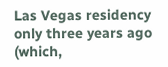Las Vegas residency only three years ago (which,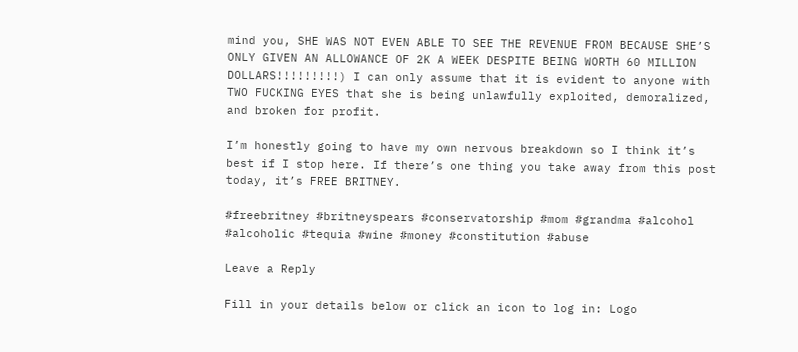mind you, SHE WAS NOT EVEN ABLE TO SEE THE REVENUE FROM BECAUSE SHE’S ONLY GIVEN AN ALLOWANCE OF 2K A WEEK DESPITE BEING WORTH 60 MILLION DOLLARS!!!!!!!!!) I can only assume that it is evident to anyone with TWO FUCKING EYES that she is being unlawfully exploited, demoralized, and broken for profit.

I’m honestly going to have my own nervous breakdown so I think it’s best if I stop here. If there’s one thing you take away from this post today, it’s FREE BRITNEY.

#freebritney #britneyspears #conservatorship #mom #grandma #alcohol #alcoholic #tequia #wine #money #constitution #abuse

Leave a Reply

Fill in your details below or click an icon to log in: Logo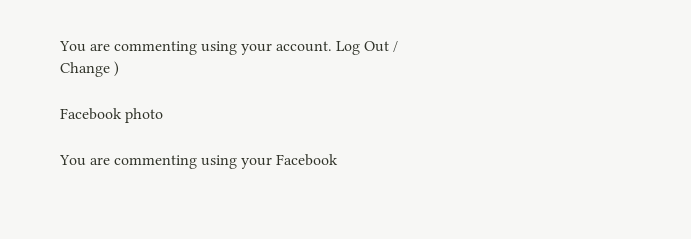You are commenting using your account. Log Out /  Change )

Facebook photo

You are commenting using your Facebook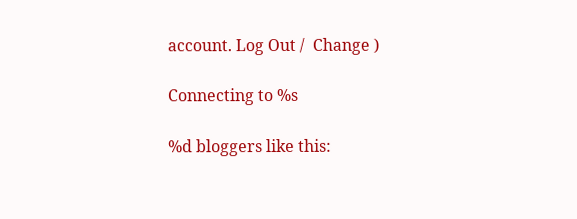account. Log Out /  Change )

Connecting to %s

%d bloggers like this: